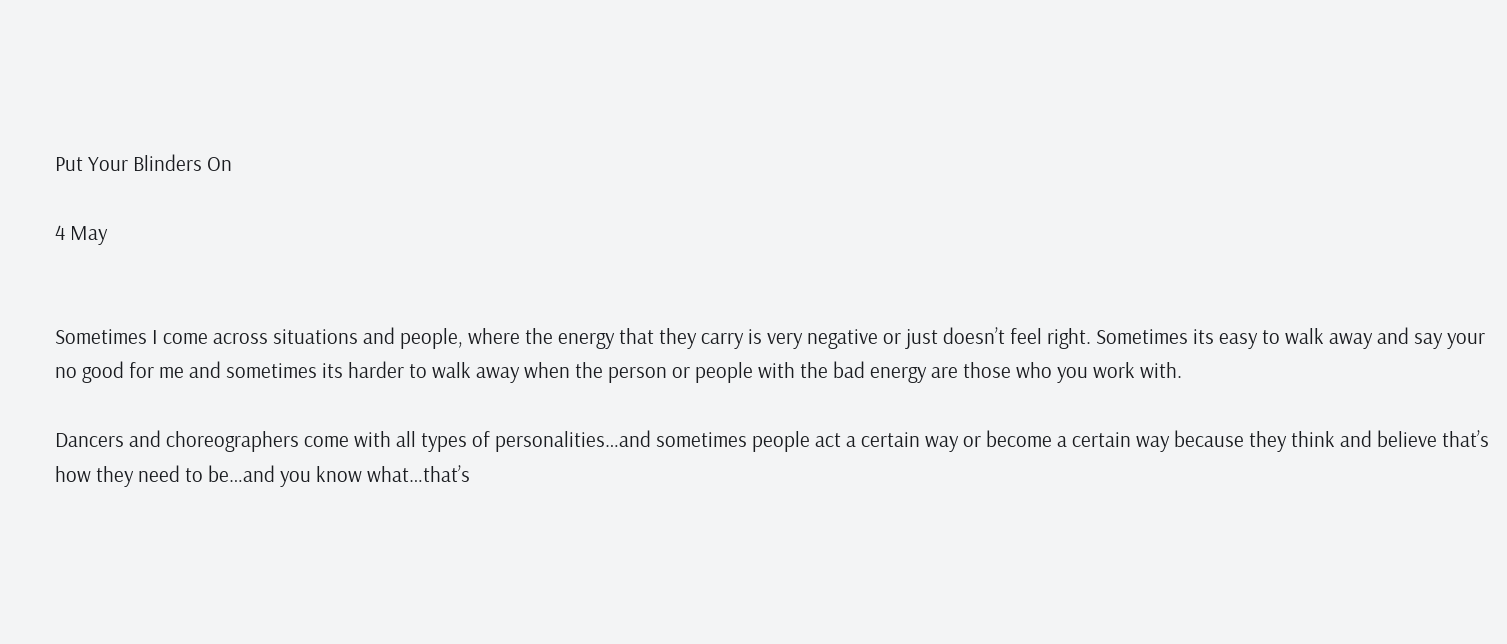Put Your Blinders On

4 May


Sometimes I come across situations and people, where the energy that they carry is very negative or just doesn’t feel right. Sometimes its easy to walk away and say your no good for me and sometimes its harder to walk away when the person or people with the bad energy are those who you work with.

Dancers and choreographers come with all types of personalities…and sometimes people act a certain way or become a certain way because they think and believe that’s how they need to be…and you know what…that’s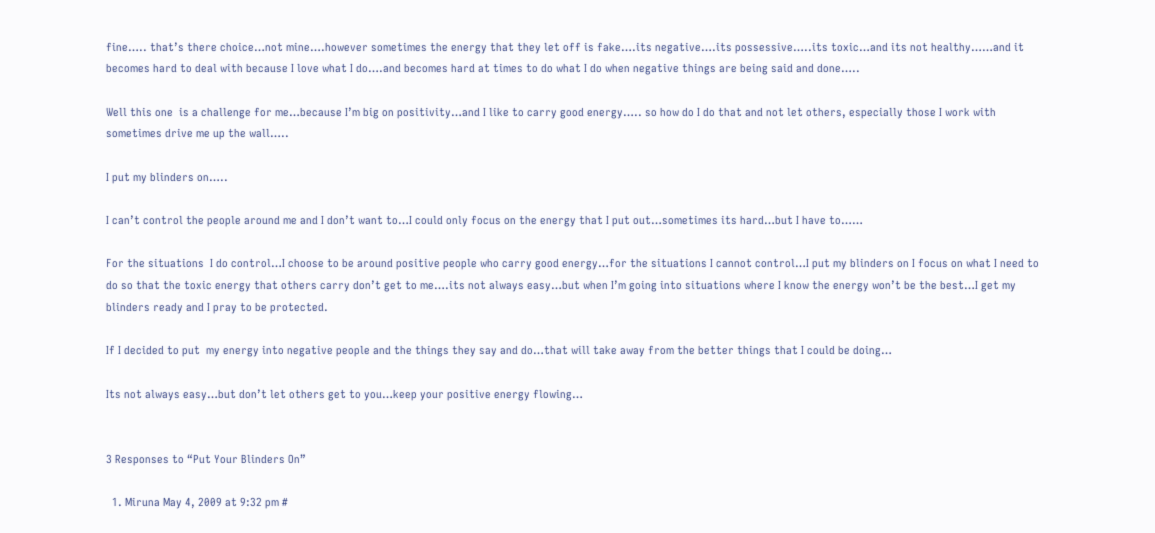fine….. that’s there choice…not mine….however sometimes the energy that they let off is fake….its negative….its possessive…..its toxic…and its not healthy……and it becomes hard to deal with because I love what I do….and becomes hard at times to do what I do when negative things are being said and done…..

Well this one  is a challenge for me…because I’m big on positivity…and I like to carry good energy….. so how do I do that and not let others, especially those I work with sometimes drive me up the wall…..

I put my blinders on…..

I can’t control the people around me and I don’t want to…I could only focus on the energy that I put out…sometimes its hard…but I have to……

For the situations  I do control…I choose to be around positive people who carry good energy…for the situations I cannot control…I put my blinders on I focus on what I need to do so that the toxic energy that others carry don’t get to me….its not always easy…but when I’m going into situations where I know the energy won’t be the best…I get my blinders ready and I pray to be protected.

If I decided to put  my energy into negative people and the things they say and do…that will take away from the better things that I could be doing…

Its not always easy…but don’t let others get to you…keep your positive energy flowing…


3 Responses to “Put Your Blinders On”

  1. Miruna May 4, 2009 at 9:32 pm #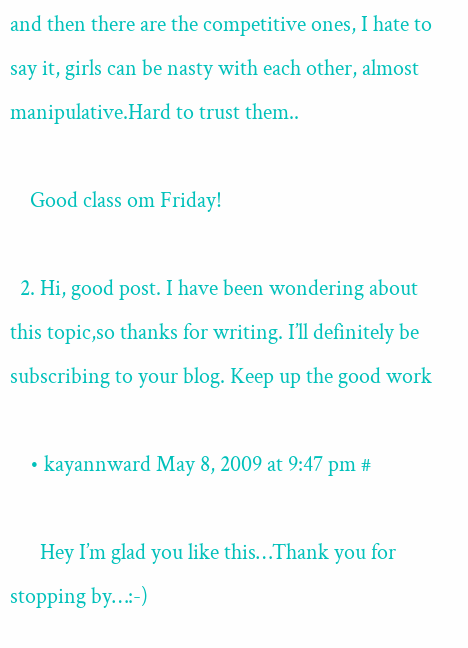and then there are the competitive ones, I hate to say it, girls can be nasty with each other, almost manipulative.Hard to trust them..

    Good class om Friday!

  2. Hi, good post. I have been wondering about this topic,so thanks for writing. I’ll definitely be subscribing to your blog. Keep up the good work

    • kayannward May 8, 2009 at 9:47 pm #

      Hey I’m glad you like this…Thank you for stopping by…:-)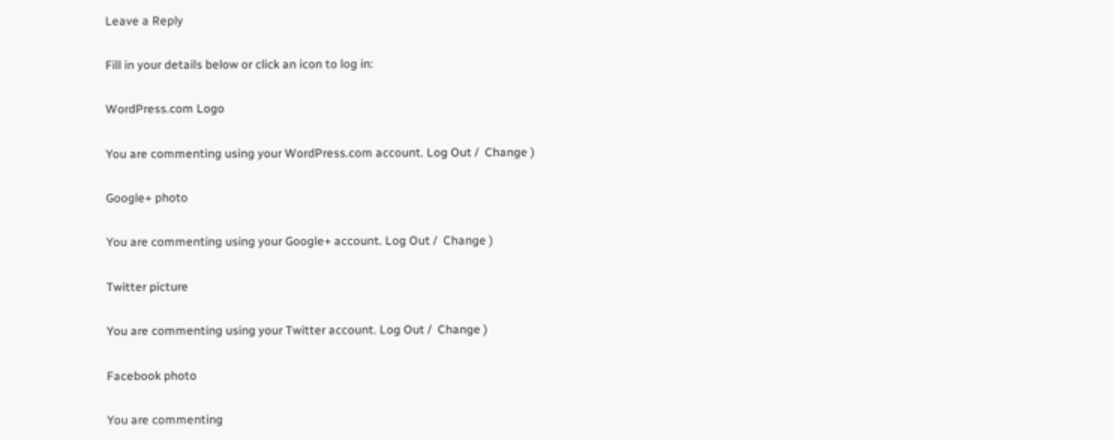Leave a Reply

Fill in your details below or click an icon to log in:

WordPress.com Logo

You are commenting using your WordPress.com account. Log Out /  Change )

Google+ photo

You are commenting using your Google+ account. Log Out /  Change )

Twitter picture

You are commenting using your Twitter account. Log Out /  Change )

Facebook photo

You are commenting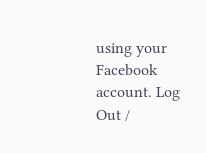using your Facebook account. Log Out /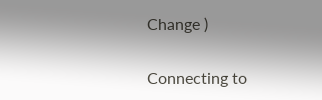Change )


Connecting to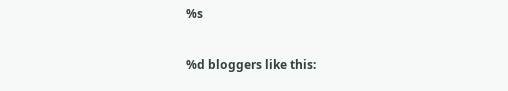%s

%d bloggers like this: